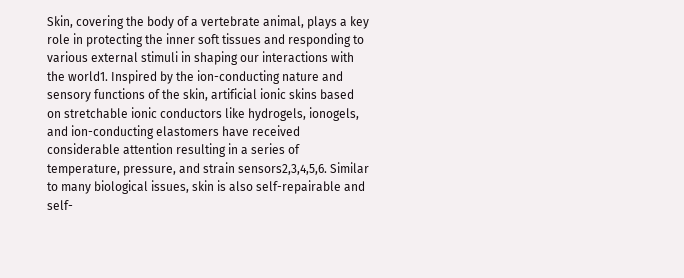Skin, covering the body of a vertebrate animal, plays a key role in protecting the inner soft tissues and responding to various external stimuli in shaping our interactions with the world1. Inspired by the ion-conducting nature and sensory functions of the skin, artificial ionic skins based on stretchable ionic conductors like hydrogels, ionogels, and ion-conducting elastomers have received considerable attention resulting in a series of temperature, pressure, and strain sensors2,3,4,5,6. Similar to many biological issues, skin is also self-repairable and self-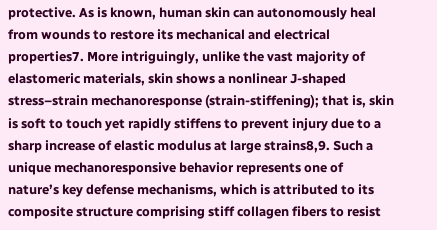protective. As is known, human skin can autonomously heal from wounds to restore its mechanical and electrical properties7. More intriguingly, unlike the vast majority of elastomeric materials, skin shows a nonlinear J-shaped stress–strain mechanoresponse (strain-stiffening); that is, skin is soft to touch yet rapidly stiffens to prevent injury due to a sharp increase of elastic modulus at large strains8,9. Such a unique mechanoresponsive behavior represents one of nature’s key defense mechanisms, which is attributed to its composite structure comprising stiff collagen fibers to resist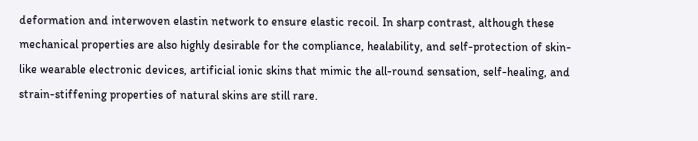deformation and interwoven elastin network to ensure elastic recoil. In sharp contrast, although these mechanical properties are also highly desirable for the compliance, healability, and self-protection of skin-like wearable electronic devices, artificial ionic skins that mimic the all-round sensation, self-healing, and strain-stiffening properties of natural skins are still rare.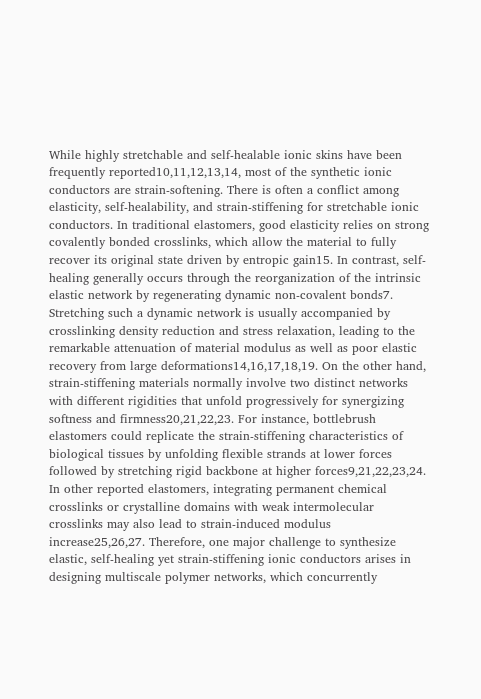While highly stretchable and self-healable ionic skins have been frequently reported10,11,12,13,14, most of the synthetic ionic conductors are strain-softening. There is often a conflict among elasticity, self-healability, and strain-stiffening for stretchable ionic conductors. In traditional elastomers, good elasticity relies on strong covalently bonded crosslinks, which allow the material to fully recover its original state driven by entropic gain15. In contrast, self-healing generally occurs through the reorganization of the intrinsic elastic network by regenerating dynamic non-covalent bonds7. Stretching such a dynamic network is usually accompanied by crosslinking density reduction and stress relaxation, leading to the remarkable attenuation of material modulus as well as poor elastic recovery from large deformations14,16,17,18,19. On the other hand, strain-stiffening materials normally involve two distinct networks with different rigidities that unfold progressively for synergizing softness and firmness20,21,22,23. For instance, bottlebrush elastomers could replicate the strain-stiffening characteristics of biological tissues by unfolding flexible strands at lower forces followed by stretching rigid backbone at higher forces9,21,22,23,24. In other reported elastomers, integrating permanent chemical crosslinks or crystalline domains with weak intermolecular crosslinks may also lead to strain-induced modulus increase25,26,27. Therefore, one major challenge to synthesize elastic, self-healing yet strain-stiffening ionic conductors arises in designing multiscale polymer networks, which concurrently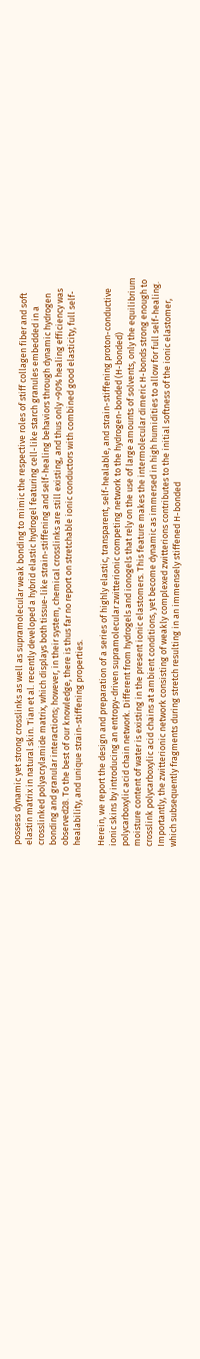possess dynamic yet strong crosslinks as well as supramolecular weak bonding to mimic the respective roles of stiff collagen fiber and soft elastin matrix in natural skin. Tian et al. recently developed a hybrid elastic hydrogel featuring cell-like starch granules embedded in a crosslinked polyacrylamide matrix, which displays both tissue-like strain-stiffening and self-healing behaviors through dynamic hydrogen bonding and granular interactions; however, in their system, chemical crosslinks are still existing, and thus only ~90% healing efficiency was observed28. To the best of our knowledge, there is thus far no report on stretchable ionic conductors with combined good elasticity, full self-healability, and unique strain-stiffening properties.

Herein, we report the design and preparation of a series of highly elastic, transparent, self-healable, and strain-stiffening proton-conductive ionic skins by introducing an entropy-driven supramolecular zwitterionic competing network to the hydrogen-bonded (H-bonded) polycarboxylic acid chain network. Different from hydrogels and ionogels that rely on the use of large amounts of solvents, only the equilibrium moisture content of water is existing in the present ionic elastomers. This feature makes the intermolecular dimeric H-bonds strong enough to crosslink polycarboxylic acid chains at ambient conditions, yet become dynamic as immersed in high humidities to allow for full self-healing. Importantly, the zwitterionic network consisting of weakly complexed zwitterions contributes to the initial softness of the ionic elastomer, which subsequently fragments during stretch resulting in an immensely stiffened H-bonded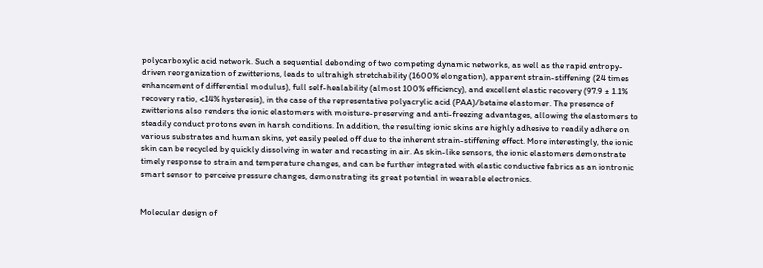polycarboxylic acid network. Such a sequential debonding of two competing dynamic networks, as well as the rapid entropy-driven reorganization of zwitterions, leads to ultrahigh stretchability (1600% elongation), apparent strain-stiffening (24 times enhancement of differential modulus), full self-healability (almost 100% efficiency), and excellent elastic recovery (97.9 ± 1.1% recovery ratio, <14% hysteresis), in the case of the representative polyacrylic acid (PAA)/betaine elastomer. The presence of zwitterions also renders the ionic elastomers with moisture-preserving and anti-freezing advantages, allowing the elastomers to steadily conduct protons even in harsh conditions. In addition, the resulting ionic skins are highly adhesive to readily adhere on various substrates and human skins, yet easily peeled off due to the inherent strain-stiffening effect. More interestingly, the ionic skin can be recycled by quickly dissolving in water and recasting in air. As skin-like sensors, the ionic elastomers demonstrate timely response to strain and temperature changes, and can be further integrated with elastic conductive fabrics as an iontronic smart sensor to perceive pressure changes, demonstrating its great potential in wearable electronics.


Molecular design of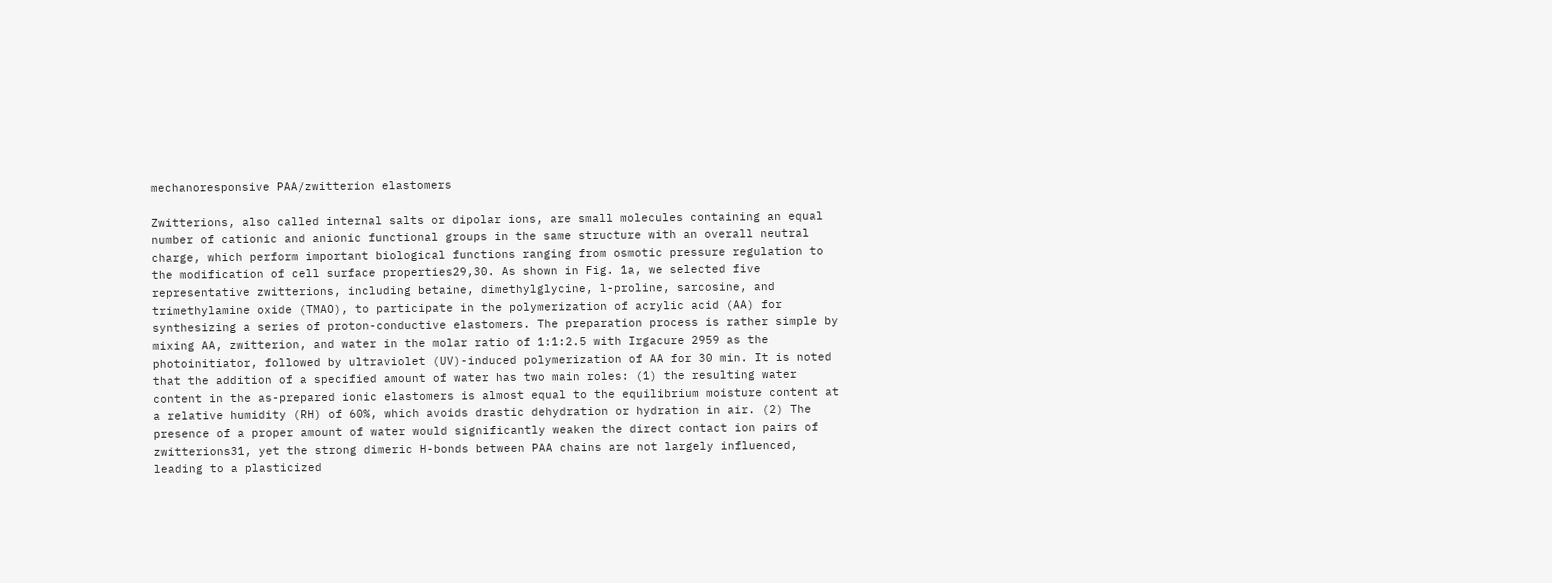mechanoresponsive PAA/zwitterion elastomers

Zwitterions, also called internal salts or dipolar ions, are small molecules containing an equal number of cationic and anionic functional groups in the same structure with an overall neutral charge, which perform important biological functions ranging from osmotic pressure regulation to the modification of cell surface properties29,30. As shown in Fig. 1a, we selected five representative zwitterions, including betaine, dimethylglycine, l-proline, sarcosine, and trimethylamine oxide (TMAO), to participate in the polymerization of acrylic acid (AA) for synthesizing a series of proton-conductive elastomers. The preparation process is rather simple by mixing AA, zwitterion, and water in the molar ratio of 1:1:2.5 with Irgacure 2959 as the photoinitiator, followed by ultraviolet (UV)-induced polymerization of AA for 30 min. It is noted that the addition of a specified amount of water has two main roles: (1) the resulting water content in the as-prepared ionic elastomers is almost equal to the equilibrium moisture content at a relative humidity (RH) of 60%, which avoids drastic dehydration or hydration in air. (2) The presence of a proper amount of water would significantly weaken the direct contact ion pairs of zwitterions31, yet the strong dimeric H-bonds between PAA chains are not largely influenced, leading to a plasticized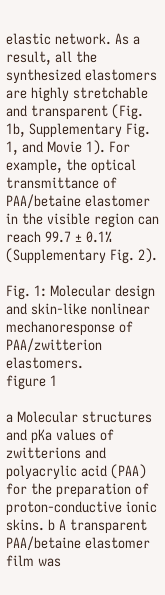elastic network. As a result, all the synthesized elastomers are highly stretchable and transparent (Fig. 1b, Supplementary Fig. 1, and Movie 1). For example, the optical transmittance of PAA/betaine elastomer in the visible region can reach 99.7 ± 0.1% (Supplementary Fig. 2).

Fig. 1: Molecular design and skin-like nonlinear mechanoresponse of PAA/zwitterion elastomers.
figure 1

a Molecular structures and pKa values of zwitterions and polyacrylic acid (PAA) for the preparation of proton-conductive ionic skins. b A transparent PAA/betaine elastomer film was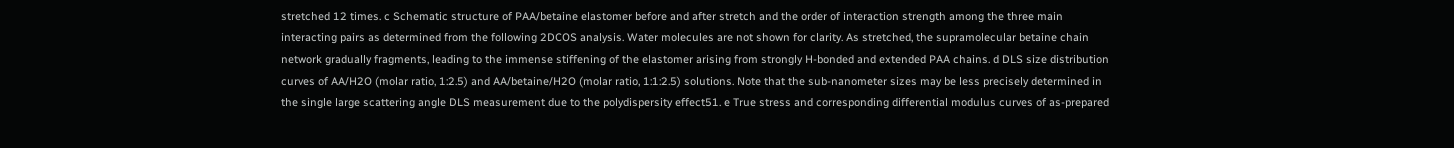stretched 12 times. c Schematic structure of PAA/betaine elastomer before and after stretch and the order of interaction strength among the three main interacting pairs as determined from the following 2DCOS analysis. Water molecules are not shown for clarity. As stretched, the supramolecular betaine chain network gradually fragments, leading to the immense stiffening of the elastomer arising from strongly H-bonded and extended PAA chains. d DLS size distribution curves of AA/H2O (molar ratio, 1:2.5) and AA/betaine/H2O (molar ratio, 1:1:2.5) solutions. Note that the sub-nanometer sizes may be less precisely determined in the single large scattering angle DLS measurement due to the polydispersity effect51. e True stress and corresponding differential modulus curves of as-prepared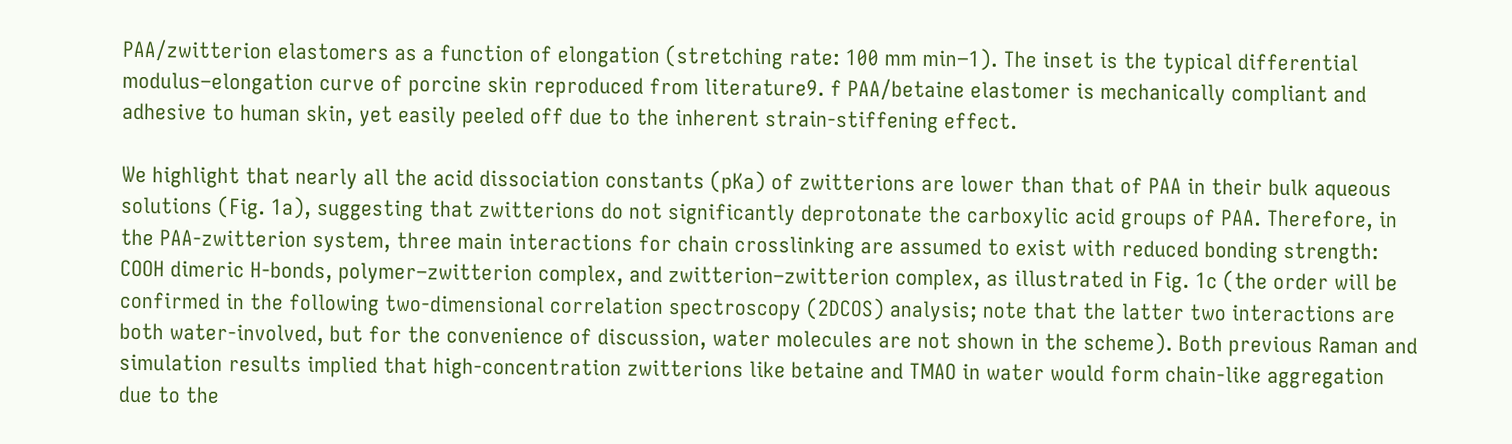PAA/zwitterion elastomers as a function of elongation (stretching rate: 100 mm min−1). The inset is the typical differential modulus–elongation curve of porcine skin reproduced from literature9. f PAA/betaine elastomer is mechanically compliant and adhesive to human skin, yet easily peeled off due to the inherent strain-stiffening effect.

We highlight that nearly all the acid dissociation constants (pKa) of zwitterions are lower than that of PAA in their bulk aqueous solutions (Fig. 1a), suggesting that zwitterions do not significantly deprotonate the carboxylic acid groups of PAA. Therefore, in the PAA-zwitterion system, three main interactions for chain crosslinking are assumed to exist with reduced bonding strength: COOH dimeric H-bonds, polymer–zwitterion complex, and zwitterion–zwitterion complex, as illustrated in Fig. 1c (the order will be confirmed in the following two-dimensional correlation spectroscopy (2DCOS) analysis; note that the latter two interactions are both water-involved, but for the convenience of discussion, water molecules are not shown in the scheme). Both previous Raman and simulation results implied that high-concentration zwitterions like betaine and TMAO in water would form chain-like aggregation due to the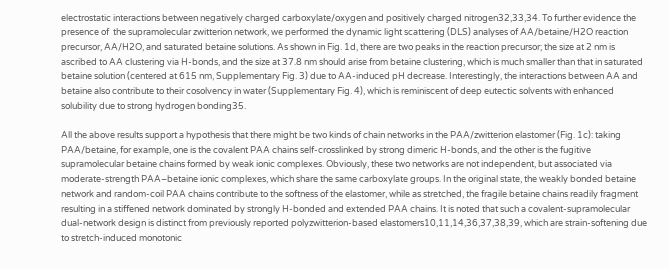electrostatic interactions between negatively charged carboxylate/oxygen and positively charged nitrogen32,33,34. To further evidence the presence of  the supramolecular zwitterion network, we performed the dynamic light scattering (DLS) analyses of AA/betaine/H2O reaction precursor, AA/H2O, and saturated betaine solutions. As shown in Fig. 1d, there are two peaks in the reaction precursor; the size at 2 nm is ascribed to AA clustering via H-bonds, and the size at 37.8 nm should arise from betaine clustering, which is much smaller than that in saturated betaine solution (centered at 615 nm, Supplementary Fig. 3) due to AA-induced pH decrease. Interestingly, the interactions between AA and betaine also contribute to their cosolvency in water (Supplementary Fig. 4), which is reminiscent of deep eutectic solvents with enhanced solubility due to strong hydrogen bonding35.

All the above results support a hypothesis that there might be two kinds of chain networks in the PAA/zwitterion elastomer (Fig. 1c): taking PAA/betaine, for example, one is the covalent PAA chains self-crosslinked by strong dimeric H-bonds, and the other is the fugitive supramolecular betaine chains formed by weak ionic complexes. Obviously, these two networks are not independent, but associated via moderate-strength PAA–betaine ionic complexes, which share the same carboxylate groups. In the original state, the weakly bonded betaine network and random-coil PAA chains contribute to the softness of the elastomer, while as stretched, the fragile betaine chains readily fragment resulting in a stiffened network dominated by strongly H-bonded and extended PAA chains. It is noted that such a covalent-supramolecular dual-network design is distinct from previously reported polyzwitterion-based elastomers10,11,14,36,37,38,39, which are strain-softening due to stretch-induced monotonic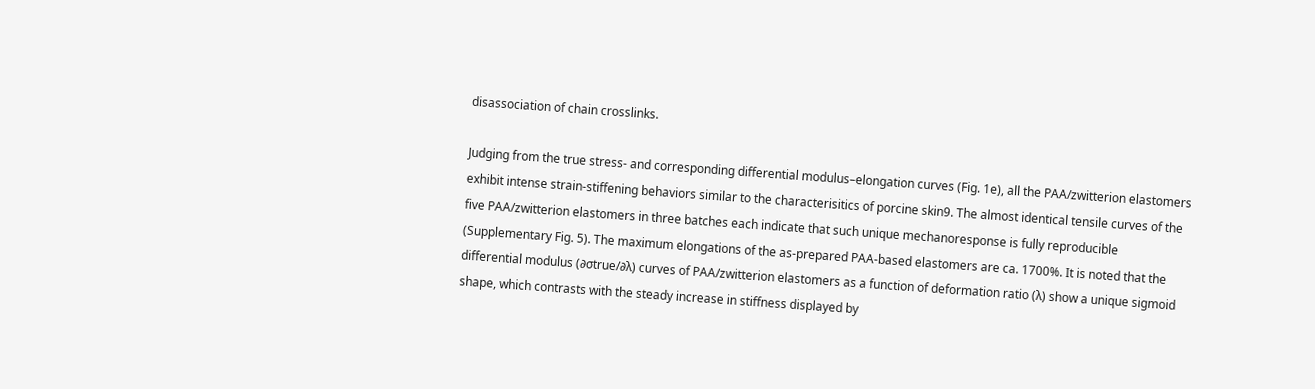disassociation of chain crosslinks.

Judging from the true stress- and corresponding differential modulus–elongation curves (Fig. 1e), all the PAA/zwitterion elastomers exhibit intense strain-stiffening behaviors similar to the characterisitics of porcine skin9. The almost identical tensile curves of the five PAA/zwitterion elastomers in three batches each indicate that such unique mechanoresponse is fully reproducible (Supplementary Fig. 5). The maximum elongations of the as-prepared PAA-based elastomers are ca. 1700%. It is noted that the differential modulus (∂σtrue/∂λ) curves of PAA/zwitterion elastomers as a function of deformation ratio (λ) show a unique sigmoid shape, which contrasts with the steady increase in stiffness displayed by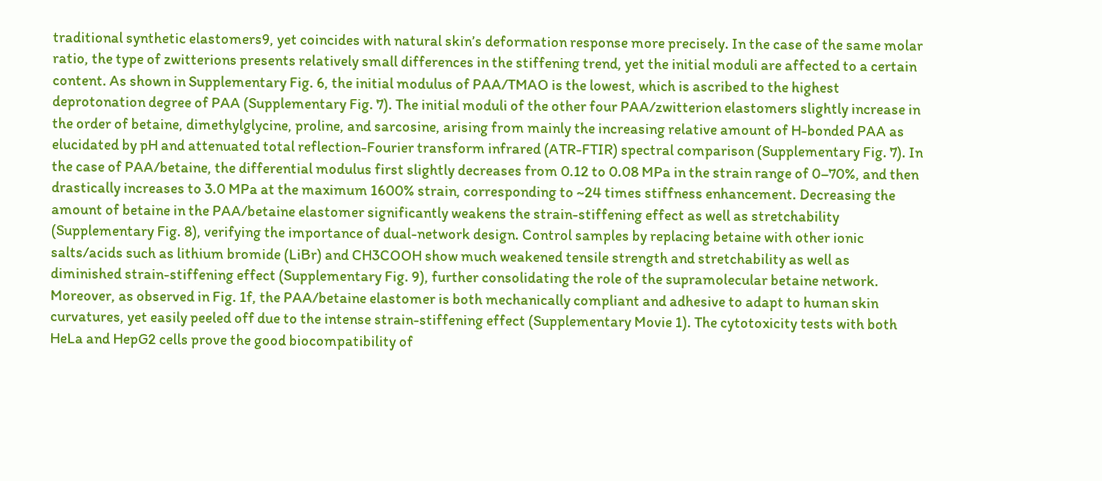traditional synthetic elastomers9, yet coincides with natural skin’s deformation response more precisely. In the case of the same molar ratio, the type of zwitterions presents relatively small differences in the stiffening trend, yet the initial moduli are affected to a certain content. As shown in Supplementary Fig. 6, the initial modulus of PAA/TMAO is the lowest, which is ascribed to the highest deprotonation degree of PAA (Supplementary Fig. 7). The initial moduli of the other four PAA/zwitterion elastomers slightly increase in the order of betaine, dimethylglycine, proline, and sarcosine, arising from mainly the increasing relative amount of H-bonded PAA as elucidated by pH and attenuated total reflection-Fourier transform infrared (ATR-FTIR) spectral comparison (Supplementary Fig. 7). In the case of PAA/betaine, the differential modulus first slightly decreases from 0.12 to 0.08 MPa in the strain range of 0–70%, and then drastically increases to 3.0 MPa at the maximum 1600% strain, corresponding to ~24 times stiffness enhancement. Decreasing the amount of betaine in the PAA/betaine elastomer significantly weakens the strain-stiffening effect as well as stretchability (Supplementary Fig. 8), verifying the importance of dual-network design. Control samples by replacing betaine with other ionic salts/acids such as lithium bromide (LiBr) and CH3COOH show much weakened tensile strength and stretchability as well as diminished strain-stiffening effect (Supplementary Fig. 9), further consolidating the role of the supramolecular betaine network. Moreover, as observed in Fig. 1f, the PAA/betaine elastomer is both mechanically compliant and adhesive to adapt to human skin curvatures, yet easily peeled off due to the intense strain-stiffening effect (Supplementary Movie 1). The cytotoxicity tests with both HeLa and HepG2 cells prove the good biocompatibility of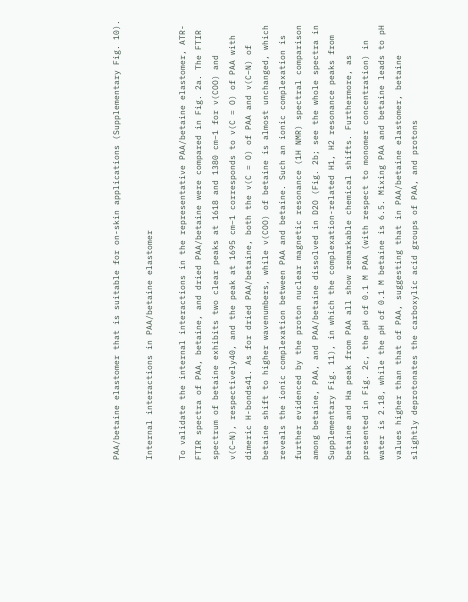PAA/betaine elastomer that is suitable for on-skin applications (Supplementary Fig. 10).

Internal interactions in PAA/betaine elastomer

To validate the internal interactions in the representative PAA/betaine elastomer, ATR-FTIR spectra of PAA, betaine, and dried PAA/betaine were compared in Fig. 2a. The FTIR spectrum of betaine exhibits two clear peaks at 1618 and 1380 cm−1 for v(COO) and v(C–N), respectively40, and the peak at 1695 cm−1 corresponds to v(C = O) of PAA with dimeric H-bonds41. As for dried PAA/betaine, both the v(C = O) of PAA and v(C–N) of betaine shift to higher wavenumbers, while v(COO) of betaine is almost unchanged, which reveals the ionic complexation between PAA and betaine. Such an ionic complexation is further evidenced by the proton nuclear magnetic resonance (1H NMR) spectral comparison among betaine, PAA, and PAA/betaine dissolved in D2O (Fig. 2b; see the whole spectra in Supplementary Fig. 11), in which the complexation-related H1, H2 resonance peaks from betaine and Ha peak from PAA all show remarkable chemical shifts. Furthermore, as presented in Fig. 2c, the pH of 0.1 M PAA (with respect to monomer concentration) in water is 2.18, while the pH of 0.1 M betaine is 6.5. Mixing PAA and betaine leads to pH values higher than that of PAA, suggesting that in PAA/betaine elastomer, betaine slightly deprotonates the carboxylic acid groups of PAA, and protons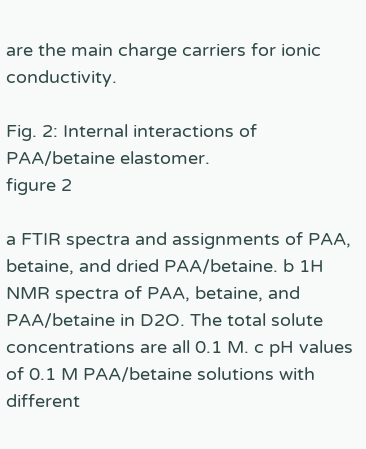are the main charge carriers for ionic conductivity.

Fig. 2: Internal interactions of PAA/betaine elastomer.
figure 2

a FTIR spectra and assignments of PAA, betaine, and dried PAA/betaine. b 1H NMR spectra of PAA, betaine, and PAA/betaine in D2O. The total solute concentrations are all 0.1 M. c pH values of 0.1 M PAA/betaine solutions with different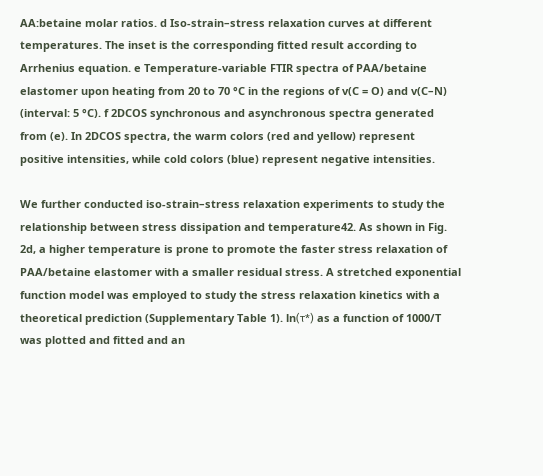AA:betaine molar ratios. d Iso-strain–stress relaxation curves at different temperatures. The inset is the corresponding fitted result according to Arrhenius equation. e Temperature-variable FTIR spectra of PAA/betaine elastomer upon heating from 20 to 70 °C in the regions of v(C = O) and v(C–N) (interval: 5 °C). f 2DCOS synchronous and asynchronous spectra generated from (e). In 2DCOS spectra, the warm colors (red and yellow) represent positive intensities, while cold colors (blue) represent negative intensities.

We further conducted iso-strain–stress relaxation experiments to study the relationship between stress dissipation and temperature42. As shown in Fig. 2d, a higher temperature is prone to promote the faster stress relaxation of PAA/betaine elastomer with a smaller residual stress. A stretched exponential function model was employed to study the stress relaxation kinetics with a theoretical prediction (Supplementary Table 1). ln(τ*) as a function of 1000/T was plotted and fitted and an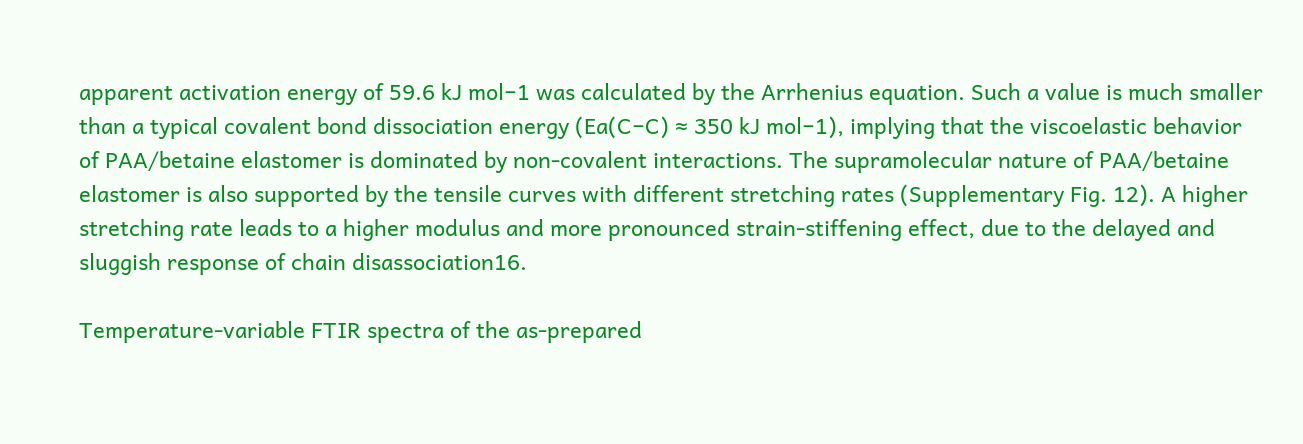apparent activation energy of 59.6 kJ mol−1 was calculated by the Arrhenius equation. Such a value is much smaller than a typical covalent bond dissociation energy (Ea(C−C) ≈ 350 kJ mol−1), implying that the viscoelastic behavior of PAA/betaine elastomer is dominated by non-covalent interactions. The supramolecular nature of PAA/betaine elastomer is also supported by the tensile curves with different stretching rates (Supplementary Fig. 12). A higher stretching rate leads to a higher modulus and more pronounced strain-stiffening effect, due to the delayed and sluggish response of chain disassociation16.

Temperature-variable FTIR spectra of the as-prepared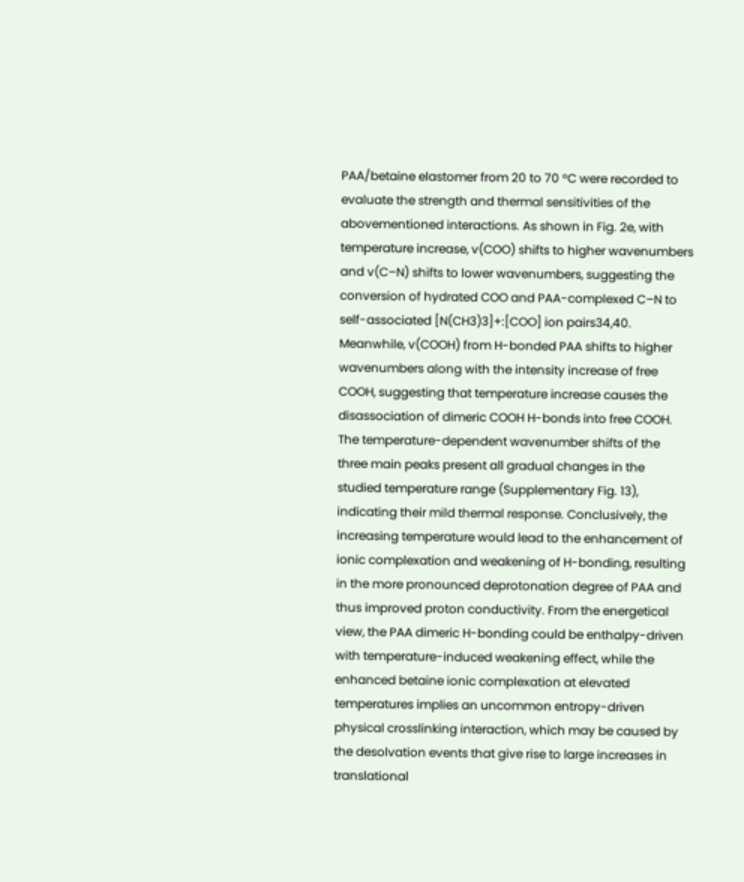PAA/betaine elastomer from 20 to 70 °C were recorded to evaluate the strength and thermal sensitivities of the abovementioned interactions. As shown in Fig. 2e, with temperature increase, v(COO) shifts to higher wavenumbers and v(C–N) shifts to lower wavenumbers, suggesting the conversion of hydrated COO and PAA-complexed C–N to self-associated [N(CH3)3]+:[COO] ion pairs34,40. Meanwhile, v(COOH) from H-bonded PAA shifts to higher wavenumbers along with the intensity increase of free COOH, suggesting that temperature increase causes the disassociation of dimeric COOH H-bonds into free COOH. The temperature-dependent wavenumber shifts of the three main peaks present all gradual changes in the studied temperature range (Supplementary Fig. 13), indicating their mild thermal response. Conclusively, the increasing temperature would lead to the enhancement of ionic complexation and weakening of H-bonding, resulting in the more pronounced deprotonation degree of PAA and thus improved proton conductivity. From the energetical view, the PAA dimeric H-bonding could be enthalpy-driven with temperature-induced weakening effect, while the enhanced betaine ionic complexation at elevated temperatures implies an uncommon entropy-driven physical crosslinking interaction, which may be caused by the desolvation events that give rise to large increases in translational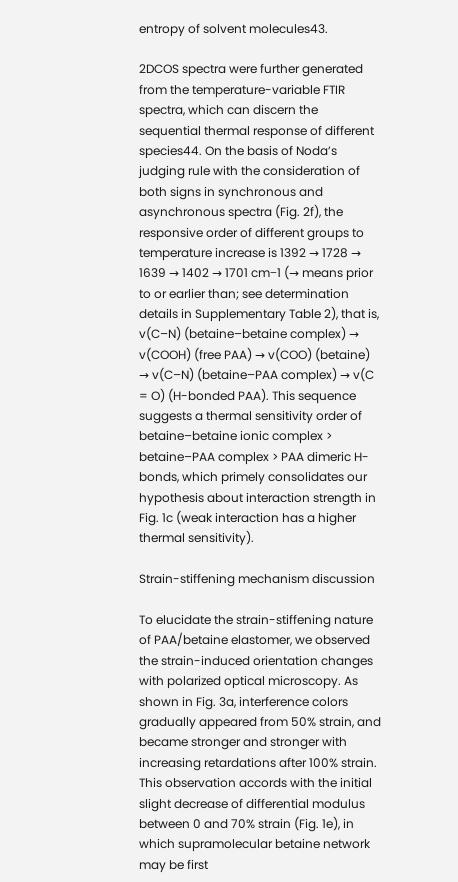entropy of solvent molecules43.

2DCOS spectra were further generated from the temperature-variable FTIR spectra, which can discern the sequential thermal response of different species44. On the basis of Noda’s judging rule with the consideration of both signs in synchronous and asynchronous spectra (Fig. 2f), the responsive order of different groups to temperature increase is 1392 → 1728 → 1639 → 1402 → 1701 cm−1 (→ means prior to or earlier than; see determination details in Supplementary Table 2), that is, v(C–N) (betaine–betaine complex) → v(COOH) (free PAA) → v(COO) (betaine) → v(C–N) (betaine–PAA complex) → v(C = O) (H-bonded PAA). This sequence suggests a thermal sensitivity order of betaine–betaine ionic complex > betaine–PAA complex > PAA dimeric H-bonds, which primely consolidates our hypothesis about interaction strength in Fig. 1c (weak interaction has a higher thermal sensitivity).

Strain-stiffening mechanism discussion

To elucidate the strain-stiffening nature of PAA/betaine elastomer, we observed the strain-induced orientation changes with polarized optical microscopy. As shown in Fig. 3a, interference colors gradually appeared from 50% strain, and became stronger and stronger with increasing retardations after 100% strain. This observation accords with the initial slight decrease of differential modulus between 0 and 70% strain (Fig. 1e), in which supramolecular betaine network may be first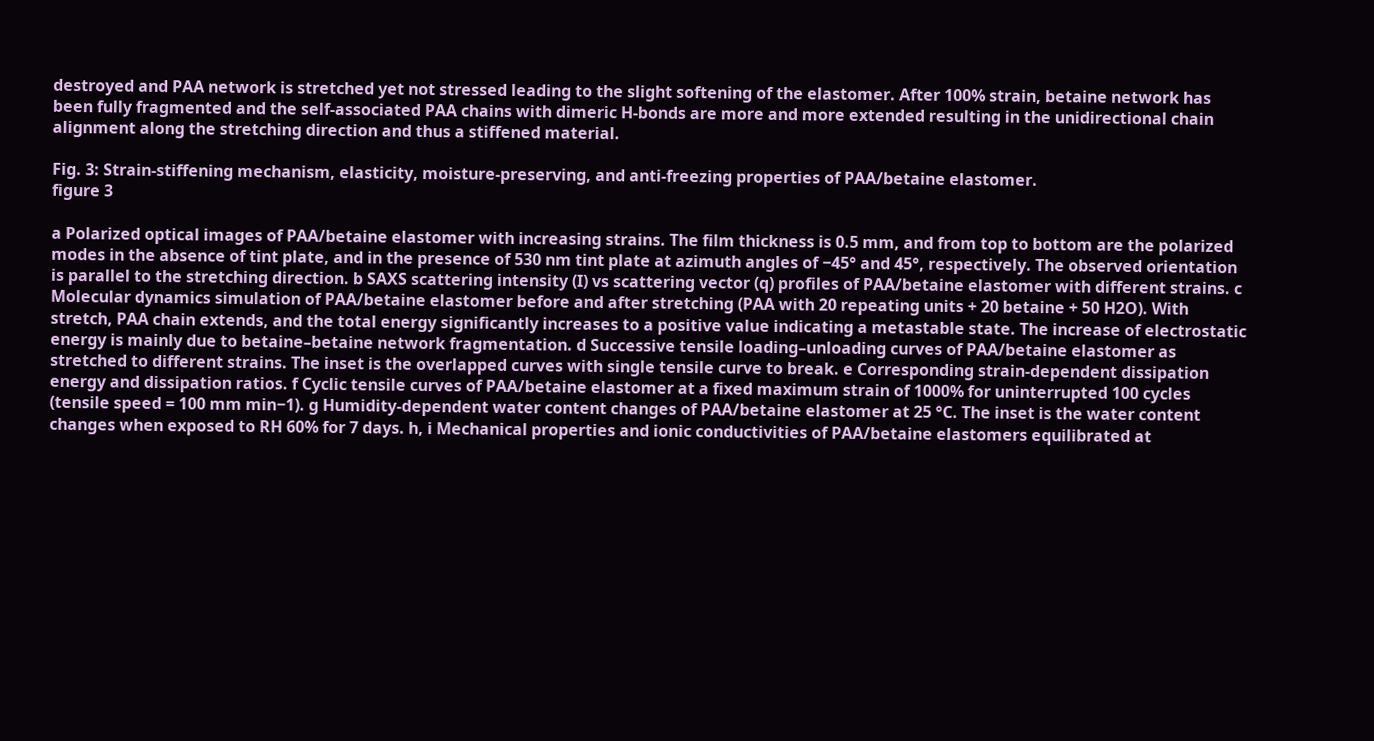destroyed and PAA network is stretched yet not stressed leading to the slight softening of the elastomer. After 100% strain, betaine network has been fully fragmented and the self-associated PAA chains with dimeric H-bonds are more and more extended resulting in the unidirectional chain alignment along the stretching direction and thus a stiffened material.

Fig. 3: Strain-stiffening mechanism, elasticity, moisture-preserving, and anti-freezing properties of PAA/betaine elastomer.
figure 3

a Polarized optical images of PAA/betaine elastomer with increasing strains. The film thickness is 0.5 mm, and from top to bottom are the polarized modes in the absence of tint plate, and in the presence of 530 nm tint plate at azimuth angles of −45° and 45°, respectively. The observed orientation is parallel to the stretching direction. b SAXS scattering intensity (I) vs scattering vector (q) profiles of PAA/betaine elastomer with different strains. c Molecular dynamics simulation of PAA/betaine elastomer before and after stretching (PAA with 20 repeating units + 20 betaine + 50 H2O). With stretch, PAA chain extends, and the total energy significantly increases to a positive value indicating a metastable state. The increase of electrostatic energy is mainly due to betaine–betaine network fragmentation. d Successive tensile loading–unloading curves of PAA/betaine elastomer as stretched to different strains. The inset is the overlapped curves with single tensile curve to break. e Corresponding strain-dependent dissipation energy and dissipation ratios. f Cyclic tensile curves of PAA/betaine elastomer at a fixed maximum strain of 1000% for uninterrupted 100 cycles (tensile speed = 100 mm min−1). g Humidity-dependent water content changes of PAA/betaine elastomer at 25 °C. The inset is the water content changes when exposed to RH 60% for 7 days. h, i Mechanical properties and ionic conductivities of PAA/betaine elastomers equilibrated at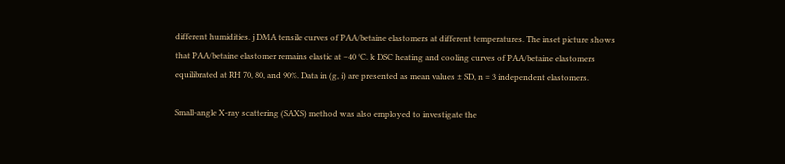different humidities. j DMA tensile curves of PAA/betaine elastomers at different temperatures. The inset picture shows that PAA/betaine elastomer remains elastic at −40 °C. k DSC heating and cooling curves of PAA/betaine elastomers equilibrated at RH 70, 80, and 90%. Data in (g, i) are presented as mean values ± SD, n = 3 independent elastomers.

Small-angle X-ray scattering (SAXS) method was also employed to investigate the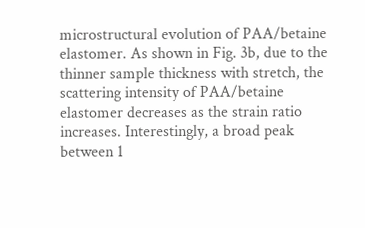microstructural evolution of PAA/betaine elastomer. As shown in Fig. 3b, due to the thinner sample thickness with stretch, the scattering intensity of PAA/betaine elastomer decreases as the strain ratio increases. Interestingly, a broad peak between 1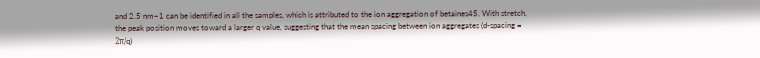and 2.5 nm−1 can be identified in all the samples, which is attributed to the ion aggregation of betaines45. With stretch, the peak position moves toward a larger q value, suggesting that the mean spacing between ion aggregates (d-spacing = 2π/q)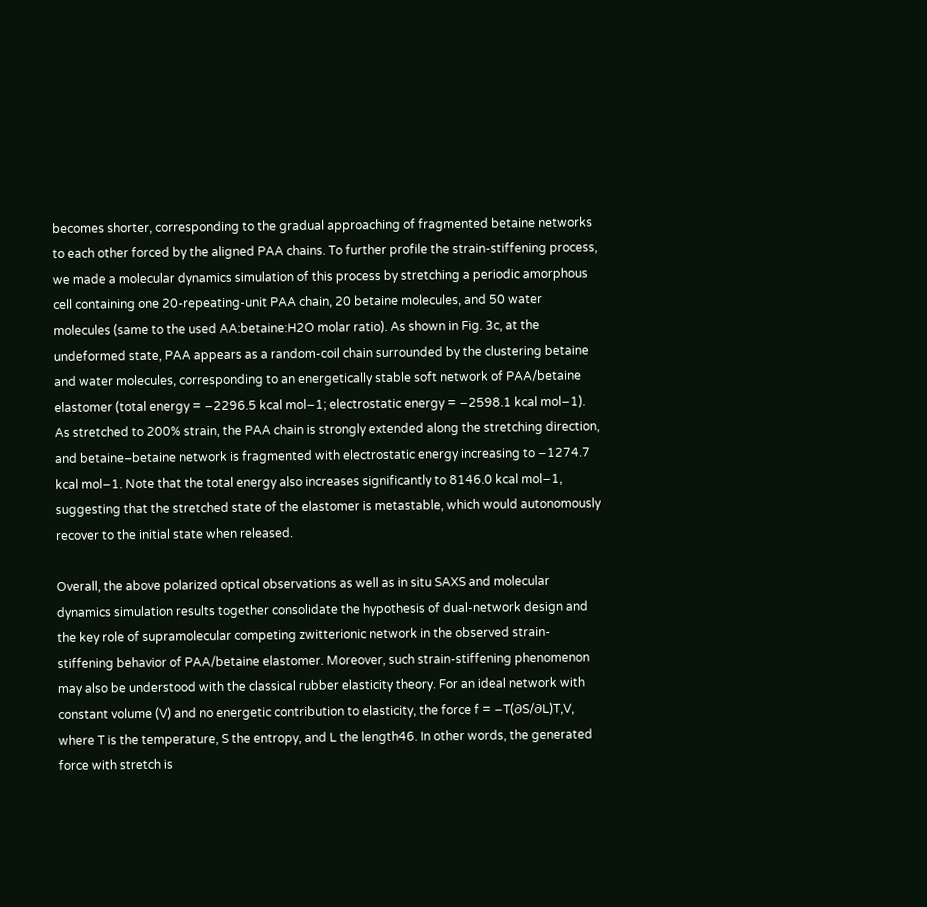becomes shorter, corresponding to the gradual approaching of fragmented betaine networks to each other forced by the aligned PAA chains. To further profile the strain-stiffening process, we made a molecular dynamics simulation of this process by stretching a periodic amorphous cell containing one 20-repeating-unit PAA chain, 20 betaine molecules, and 50 water molecules (same to the used AA:betaine:H2O molar ratio). As shown in Fig. 3c, at the undeformed state, PAA appears as a random-coil chain surrounded by the clustering betaine and water molecules, corresponding to an energetically stable soft network of PAA/betaine elastomer (total energy = −2296.5 kcal mol−1; electrostatic energy = −2598.1 kcal mol−1). As stretched to 200% strain, the PAA chain is strongly extended along the stretching direction, and betaine–betaine network is fragmented with electrostatic energy increasing to −1274.7 kcal mol−1. Note that the total energy also increases significantly to 8146.0 kcal mol−1, suggesting that the stretched state of the elastomer is metastable, which would autonomously recover to the initial state when released.

Overall, the above polarized optical observations as well as in situ SAXS and molecular dynamics simulation results together consolidate the hypothesis of dual-network design and the key role of supramolecular competing zwitterionic network in the observed strain-stiffening behavior of PAA/betaine elastomer. Moreover, such strain-stiffening phenomenon may also be understood with the classical rubber elasticity theory. For an ideal network with constant volume (V) and no energetic contribution to elasticity, the force f = −T(∂S/∂L)T,V, where T is the temperature, S the entropy, and L the length46. In other words, the generated force with stretch is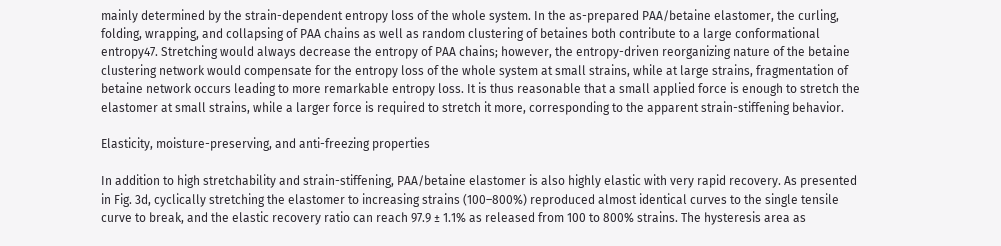mainly determined by the strain-dependent entropy loss of the whole system. In the as-prepared PAA/betaine elastomer, the curling, folding, wrapping, and collapsing of PAA chains as well as random clustering of betaines both contribute to a large conformational entropy47. Stretching would always decrease the entropy of PAA chains; however, the entropy-driven reorganizing nature of the betaine clustering network would compensate for the entropy loss of the whole system at small strains, while at large strains, fragmentation of betaine network occurs leading to more remarkable entropy loss. It is thus reasonable that a small applied force is enough to stretch the elastomer at small strains, while a larger force is required to stretch it more, corresponding to the apparent strain-stiffening behavior.

Elasticity, moisture-preserving, and anti-freezing properties

In addition to high stretchability and strain-stiffening, PAA/betaine elastomer is also highly elastic with very rapid recovery. As presented in Fig. 3d, cyclically stretching the elastomer to increasing strains (100–800%) reproduced almost identical curves to the single tensile curve to break, and the elastic recovery ratio can reach 97.9 ± 1.1% as released from 100 to 800% strains. The hysteresis area as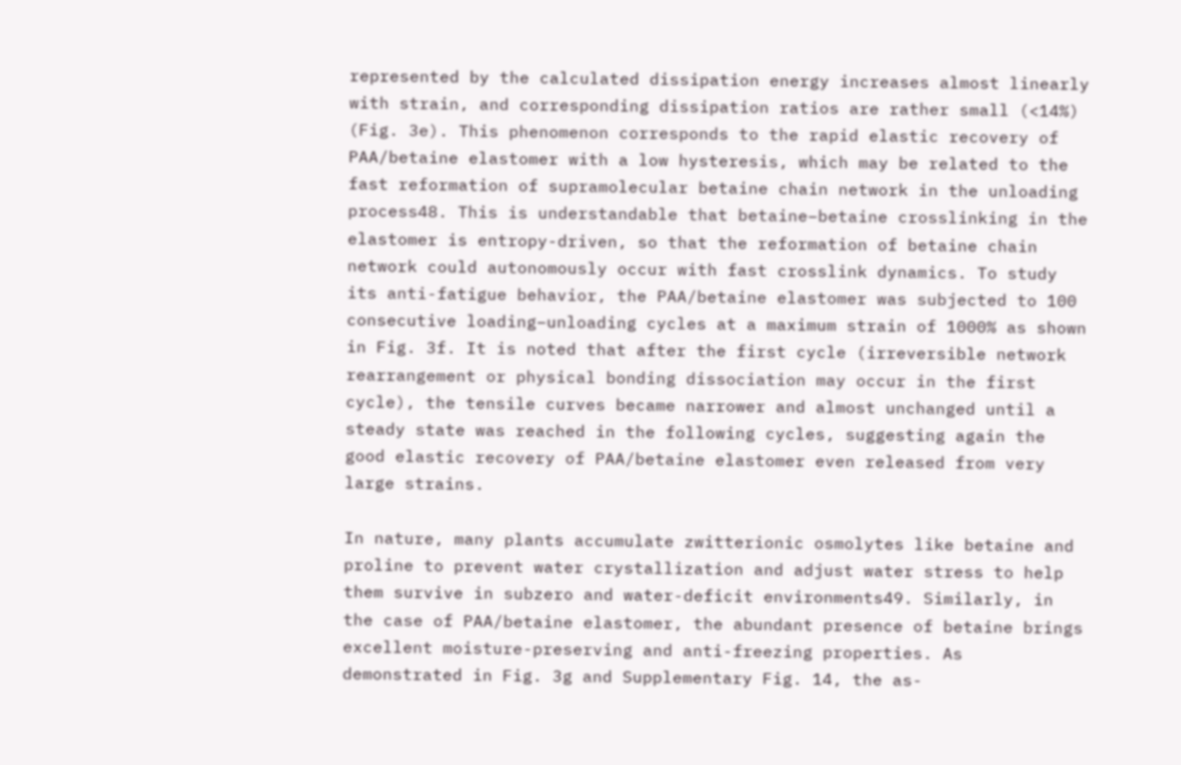represented by the calculated dissipation energy increases almost linearly with strain, and corresponding dissipation ratios are rather small (<14%) (Fig. 3e). This phenomenon corresponds to the rapid elastic recovery of PAA/betaine elastomer with a low hysteresis, which may be related to the fast reformation of supramolecular betaine chain network in the unloading process48. This is understandable that betaine–betaine crosslinking in the elastomer is entropy-driven, so that the reformation of betaine chain network could autonomously occur with fast crosslink dynamics. To study its anti-fatigue behavior, the PAA/betaine elastomer was subjected to 100 consecutive loading–unloading cycles at a maximum strain of 1000% as shown in Fig. 3f. It is noted that after the first cycle (irreversible network rearrangement or physical bonding dissociation may occur in the first cycle), the tensile curves became narrower and almost unchanged until a steady state was reached in the following cycles, suggesting again the good elastic recovery of PAA/betaine elastomer even released from very large strains.

In nature, many plants accumulate zwitterionic osmolytes like betaine and proline to prevent water crystallization and adjust water stress to help them survive in subzero and water-deficit environments49. Similarly, in the case of PAA/betaine elastomer, the abundant presence of betaine brings excellent moisture-preserving and anti-freezing properties. As demonstrated in Fig. 3g and Supplementary Fig. 14, the as-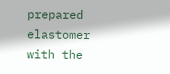prepared elastomer with the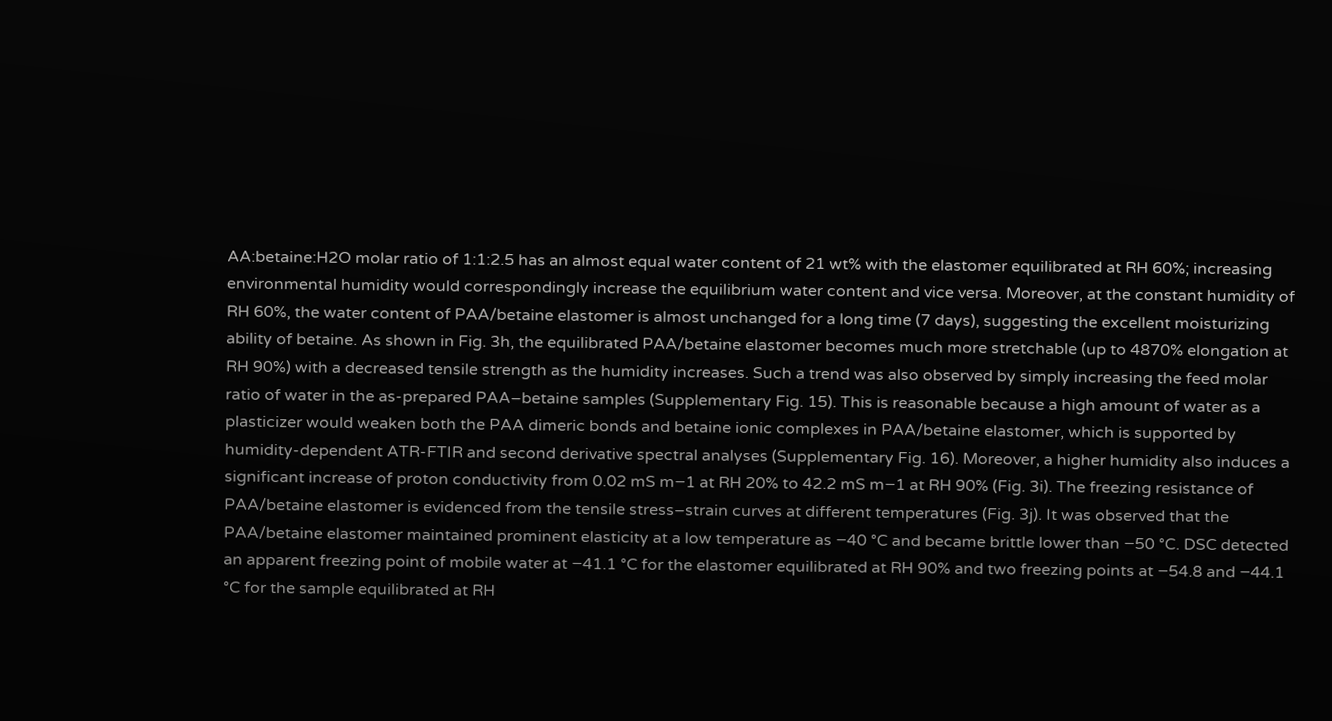AA:betaine:H2O molar ratio of 1:1:2.5 has an almost equal water content of 21 wt% with the elastomer equilibrated at RH 60%; increasing environmental humidity would correspondingly increase the equilibrium water content and vice versa. Moreover, at the constant humidity of RH 60%, the water content of PAA/betaine elastomer is almost unchanged for a long time (7 days), suggesting the excellent moisturizing ability of betaine. As shown in Fig. 3h, the equilibrated PAA/betaine elastomer becomes much more stretchable (up to 4870% elongation at RH 90%) with a decreased tensile strength as the humidity increases. Such a trend was also observed by simply increasing the feed molar ratio of water in the as-prepared PAA–betaine samples (Supplementary Fig. 15). This is reasonable because a high amount of water as a plasticizer would weaken both the PAA dimeric bonds and betaine ionic complexes in PAA/betaine elastomer, which is supported by humidity-dependent ATR-FTIR and second derivative spectral analyses (Supplementary Fig. 16). Moreover, a higher humidity also induces a significant increase of proton conductivity from 0.02 mS m−1 at RH 20% to 42.2 mS m−1 at RH 90% (Fig. 3i). The freezing resistance of PAA/betaine elastomer is evidenced from the tensile stress–strain curves at different temperatures (Fig. 3j). It was observed that the PAA/betaine elastomer maintained prominent elasticity at a low temperature as −40 °C and became brittle lower than −50 °C. DSC detected an apparent freezing point of mobile water at −41.1 °C for the elastomer equilibrated at RH 90% and two freezing points at −54.8 and −44.1 °C for the sample equilibrated at RH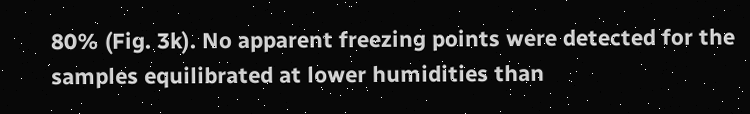80% (Fig. 3k). No apparent freezing points were detected for the samples equilibrated at lower humidities than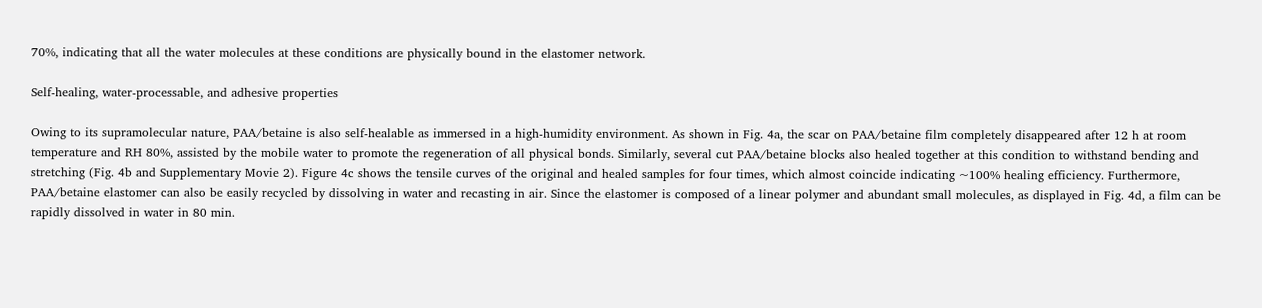70%, indicating that all the water molecules at these conditions are physically bound in the elastomer network.

Self-healing, water-processable, and adhesive properties

Owing to its supramolecular nature, PAA/betaine is also self-healable as immersed in a high-humidity environment. As shown in Fig. 4a, the scar on PAA/betaine film completely disappeared after 12 h at room temperature and RH 80%, assisted by the mobile water to promote the regeneration of all physical bonds. Similarly, several cut PAA/betaine blocks also healed together at this condition to withstand bending and stretching (Fig. 4b and Supplementary Movie 2). Figure 4c shows the tensile curves of the original and healed samples for four times, which almost coincide indicating ~100% healing efficiency. Furthermore, PAA/betaine elastomer can also be easily recycled by dissolving in water and recasting in air. Since the elastomer is composed of a linear polymer and abundant small molecules, as displayed in Fig. 4d, a film can be rapidly dissolved in water in 80 min.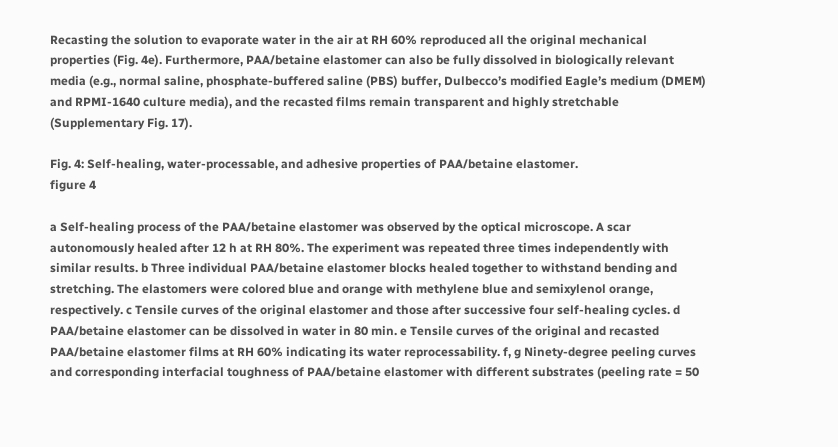Recasting the solution to evaporate water in the air at RH 60% reproduced all the original mechanical properties (Fig. 4e). Furthermore, PAA/betaine elastomer can also be fully dissolved in biologically relevant media (e.g., normal saline, phosphate-buffered saline (PBS) buffer, Dulbecco’s modified Eagle’s medium (DMEM) and RPMI-1640 culture media), and the recasted films remain transparent and highly stretchable (Supplementary Fig. 17).

Fig. 4: Self-healing, water-processable, and adhesive properties of PAA/betaine elastomer.
figure 4

a Self-healing process of the PAA/betaine elastomer was observed by the optical microscope. A scar autonomously healed after 12 h at RH 80%. The experiment was repeated three times independently with similar results. b Three individual PAA/betaine elastomer blocks healed together to withstand bending and stretching. The elastomers were colored blue and orange with methylene blue and semixylenol orange, respectively. c Tensile curves of the original elastomer and those after successive four self-healing cycles. d PAA/betaine elastomer can be dissolved in water in 80 min. e Tensile curves of the original and recasted PAA/betaine elastomer films at RH 60% indicating its water reprocessability. f, g Ninety-degree peeling curves and corresponding interfacial toughness of PAA/betaine elastomer with different substrates (peeling rate = 50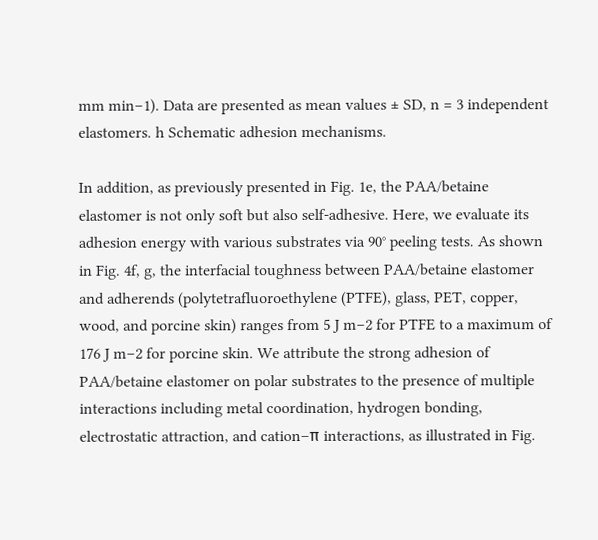mm min−1). Data are presented as mean values ± SD, n = 3 independent elastomers. h Schematic adhesion mechanisms.

In addition, as previously presented in Fig. 1e, the PAA/betaine elastomer is not only soft but also self-adhesive. Here, we evaluate its adhesion energy with various substrates via 90° peeling tests. As shown in Fig. 4f, g, the interfacial toughness between PAA/betaine elastomer and adherends (polytetrafluoroethylene (PTFE), glass, PET, copper, wood, and porcine skin) ranges from 5 J m−2 for PTFE to a maximum of 176 J m−2 for porcine skin. We attribute the strong adhesion of PAA/betaine elastomer on polar substrates to the presence of multiple interactions including metal coordination, hydrogen bonding, electrostatic attraction, and cation–π interactions, as illustrated in Fig.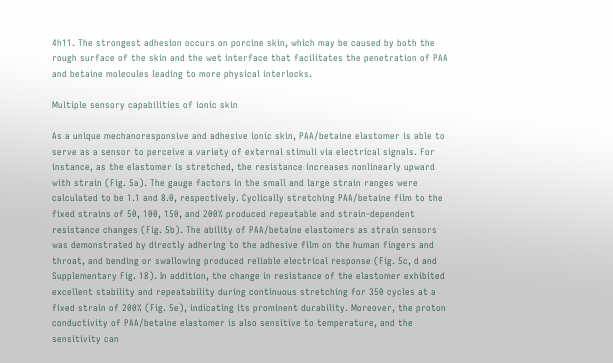4h11. The strongest adhesion occurs on porcine skin, which may be caused by both the rough surface of the skin and the wet interface that facilitates the penetration of PAA and betaine molecules leading to more physical interlocks.

Multiple sensory capabilities of ionic skin

As a unique mechanoresponsive and adhesive ionic skin, PAA/betaine elastomer is able to serve as a sensor to perceive a variety of external stimuli via electrical signals. For instance, as the elastomer is stretched, the resistance increases nonlinearly upward with strain (Fig. 5a). The gauge factors in the small and large strain ranges were calculated to be 1.1 and 8.0, respectively. Cyclically stretching PAA/betaine film to the fixed strains of 50, 100, 150, and 200% produced repeatable and strain-dependent resistance changes (Fig. 5b). The ability of PAA/betaine elastomers as strain sensors was demonstrated by directly adhering to the adhesive film on the human fingers and throat, and bending or swallowing produced reliable electrical response (Fig. 5c, d and Supplementary Fig. 18). In addition, the change in resistance of the elastomer exhibited excellent stability and repeatability during continuous stretching for 350 cycles at a fixed strain of 200% (Fig. 5e), indicating its prominent durability. Moreover, the proton conductivity of PAA/betaine elastomer is also sensitive to temperature, and the sensitivity can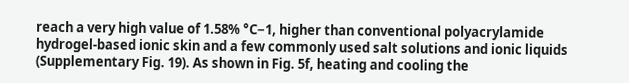reach a very high value of 1.58% °C−1, higher than conventional polyacrylamide hydrogel-based ionic skin and a few commonly used salt solutions and ionic liquids (Supplementary Fig. 19). As shown in Fig. 5f, heating and cooling the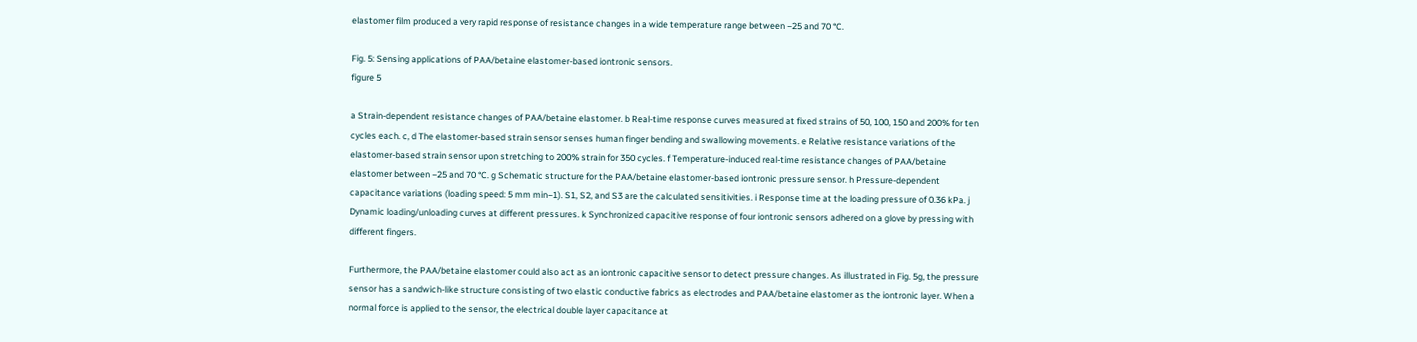elastomer film produced a very rapid response of resistance changes in a wide temperature range between −25 and 70 °C.

Fig. 5: Sensing applications of PAA/betaine elastomer-based iontronic sensors.
figure 5

a Strain-dependent resistance changes of PAA/betaine elastomer. b Real-time response curves measured at fixed strains of 50, 100, 150 and 200% for ten cycles each. c, d The elastomer-based strain sensor senses human finger bending and swallowing movements. e Relative resistance variations of the elastomer-based strain sensor upon stretching to 200% strain for 350 cycles. f Temperature-induced real-time resistance changes of PAA/betaine elastomer between −25 and 70 °C. g Schematic structure for the PAA/betaine elastomer-based iontronic pressure sensor. h Pressure-dependent capacitance variations (loading speed: 5 mm min−1). S1, S2, and S3 are the calculated sensitivities. i Response time at the loading pressure of 0.36 kPa. j Dynamic loading/unloading curves at different pressures. k Synchronized capacitive response of four iontronic sensors adhered on a glove by pressing with different fingers.

Furthermore, the PAA/betaine elastomer could also act as an iontronic capacitive sensor to detect pressure changes. As illustrated in Fig. 5g, the pressure sensor has a sandwich-like structure consisting of two elastic conductive fabrics as electrodes and PAA/betaine elastomer as the iontronic layer. When a normal force is applied to the sensor, the electrical double layer capacitance at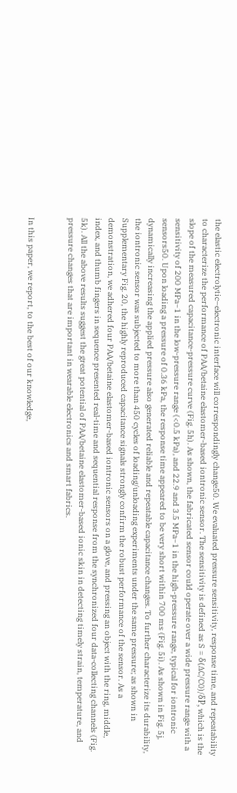the elastic electrolytic–electronic interface will correspondingly change50. We evaluated pressure sensitivity, response time, and repeatability to characterize the performance of PAA/betaine elastomer-based iontronic sensor. The sensitivity is defined as S = δ(∆C/C0)/δP, which is the slope of the measured capacitance-pressure curve (Fig. 5h). As shown, the fabricated sensor could operate over a wide pressure range with a sensitivity of 200 MPa−1 in the low-pressure range (<0.5 kPa), and 22.9 and 3.5 MPa−1 in the high-pressure range, typical for iontronic sensors50. Upon loading a pressure of 0.36 kPa, the response time appeared to be very short within 700 ms (Fig. 5i). As shown in Fig. 5j, dynamically increasing the applied pressure also generated reliable and repeatable capacitance changes. To further characterize its durability, the iontronic sensor was subjected to more than 450 cycles of loading/unloading experiments under the same pressure; as shown in Supplementary Fig. 20, the highly reproduced capacitance signals strongly confirm the robust performance of the sensor. As a demonstration, we adhered four PAA/betaine elastomer-based iontronic sensors on a glove, and pressing an object with the ring, middle, index, and thumb fingers in sequence presented real-time and sequential response from the synchronized four data-collecting channels (Fig. 5k). All the above results suggest the great potential of PAA/betaine elastomer-based ionic skin in detecting timely strain, temperature, and pressure changes that are important in wearable electronics and smart fabrics.


In this paper, we report, to the best of our knowledge,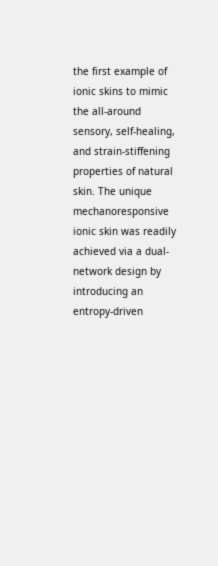the first example of ionic skins to mimic the all-around sensory, self-healing, and strain-stiffening properties of natural skin. The unique mechanoresponsive ionic skin was readily achieved via a dual-network design by introducing an entropy-driven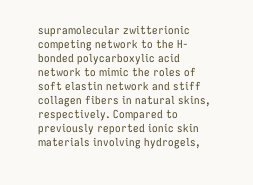supramolecular zwitterionic competing network to the H-bonded polycarboxylic acid network to mimic the roles of soft elastin network and stiff collagen fibers in natural skins, respectively. Compared to previously reported ionic skin materials involving hydrogels,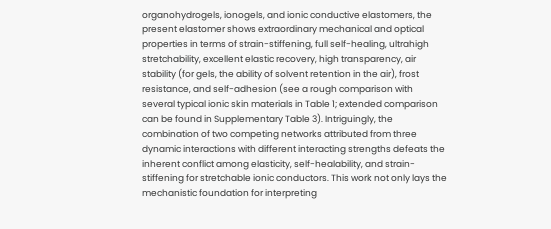organohydrogels, ionogels, and ionic conductive elastomers, the present elastomer shows extraordinary mechanical and optical properties in terms of strain-stiffening, full self-healing, ultrahigh stretchability, excellent elastic recovery, high transparency, air stability (for gels, the ability of solvent retention in the air), frost resistance, and self-adhesion (see a rough comparison with several typical ionic skin materials in Table 1; extended comparison can be found in Supplementary Table 3). Intriguingly, the combination of two competing networks attributed from three dynamic interactions with different interacting strengths defeats the inherent conflict among elasticity, self-healability, and strain-stiffening for stretchable ionic conductors. This work not only lays the mechanistic foundation for interpreting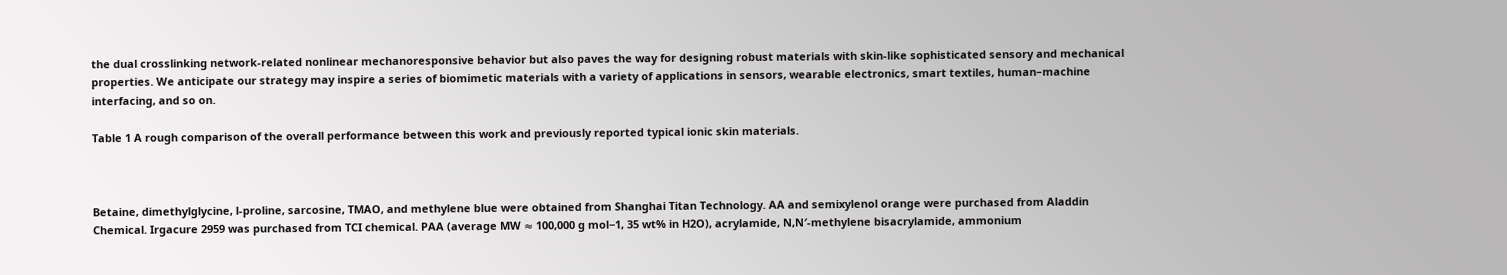the dual crosslinking network-related nonlinear mechanoresponsive behavior but also paves the way for designing robust materials with skin-like sophisticated sensory and mechanical properties. We anticipate our strategy may inspire a series of biomimetic materials with a variety of applications in sensors, wearable electronics, smart textiles, human–machine interfacing, and so on.

Table 1 A rough comparison of the overall performance between this work and previously reported typical ionic skin materials.



Betaine, dimethylglycine, l-proline, sarcosine, TMAO, and methylene blue were obtained from Shanghai Titan Technology. AA and semixylenol orange were purchased from Aladdin Chemical. Irgacure 2959 was purchased from TCI chemical. PAA (average MW ≈ 100,000 g mol−1, 35 wt% in H2O), acrylamide, N,N′-methylene bisacrylamide, ammonium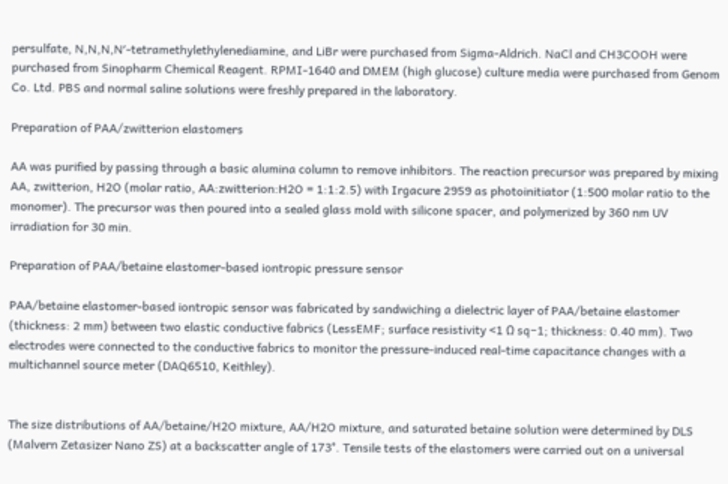persulfate, N,N,N,N′-tetramethylethylenediamine, and LiBr were purchased from Sigma-Aldrich. NaCl and CH3COOH were purchased from Sinopharm Chemical Reagent. RPMI-1640 and DMEM (high glucose) culture media were purchased from Genom Co. Ltd. PBS and normal saline solutions were freshly prepared in the laboratory.

Preparation of PAA/zwitterion elastomers

AA was purified by passing through a basic alumina column to remove inhibitors. The reaction precursor was prepared by mixing AA, zwitterion, H2O (molar ratio, AA:zwitterion:H2O = 1:1:2.5) with Irgacure 2959 as photoinitiator (1:500 molar ratio to the monomer). The precursor was then poured into a sealed glass mold with silicone spacer, and polymerized by 360 nm UV irradiation for 30 min.

Preparation of PAA/betaine elastomer-based iontropic pressure sensor

PAA/betaine elastomer-based iontropic sensor was fabricated by sandwiching a dielectric layer of PAA/betaine elastomer (thickness: 2 mm) between two elastic conductive fabrics (LessEMF; surface resistivity <1 Ω sq−1; thickness: 0.40 mm). Two electrodes were connected to the conductive fabrics to monitor the pressure-induced real-time capacitance changes with a multichannel source meter (DAQ6510, Keithley).


The size distributions of AA/betaine/H2O mixture, AA/H2O mixture, and saturated betaine solution were determined by DLS (Malvern Zetasizer Nano ZS) at a backscatter angle of 173°. Tensile tests of the elastomers were carried out on a universal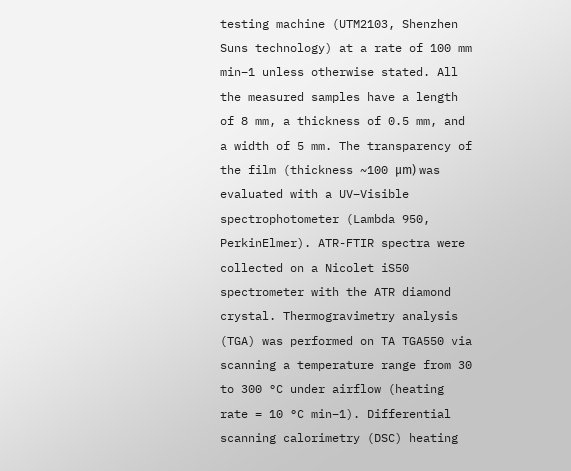testing machine (UTM2103, Shenzhen Suns technology) at a rate of 100 mm min−1 unless otherwise stated. All the measured samples have a length of 8 mm, a thickness of 0.5 mm, and a width of 5 mm. The transparency of the film (thickness ~100 μm) was evaluated with a UV–Visible spectrophotometer (Lambda 950, PerkinElmer). ATR-FTIR spectra were collected on a Nicolet iS50 spectrometer with the ATR diamond crystal. Thermogravimetry analysis (TGA) was performed on TA TGA550 via scanning a temperature range from 30 to 300 °C under airflow (heating rate = 10 °C min−1). Differential scanning calorimetry (DSC) heating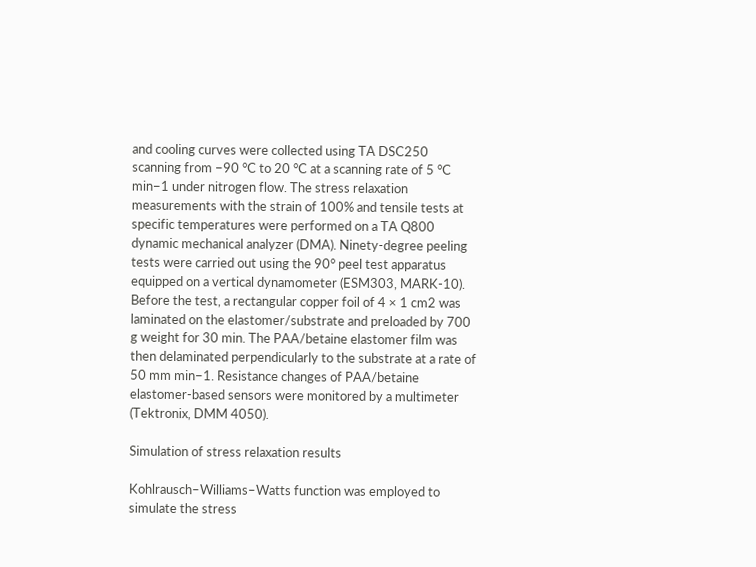and cooling curves were collected using TA DSC250 scanning from −90 °C to 20 °C at a scanning rate of 5 °C  min−1 under nitrogen flow. The stress relaxation measurements with the strain of 100% and tensile tests at specific temperatures were performed on a TA Q800 dynamic mechanical analyzer (DMA). Ninety-degree peeling tests were carried out using the 90° peel test apparatus equipped on a vertical dynamometer (ESM303, MARK-10). Before the test, a rectangular copper foil of 4 × 1 cm2 was laminated on the elastomer/substrate and preloaded by 700 g weight for 30 min. The PAA/betaine elastomer film was then delaminated perpendicularly to the substrate at a rate of 50 mm min−1. Resistance changes of PAA/betaine elastomer-based sensors were monitored by a multimeter (Tektronix, DMM 4050).

Simulation of stress relaxation results

Kohlrausch–Williams–Watts function was employed to simulate the stress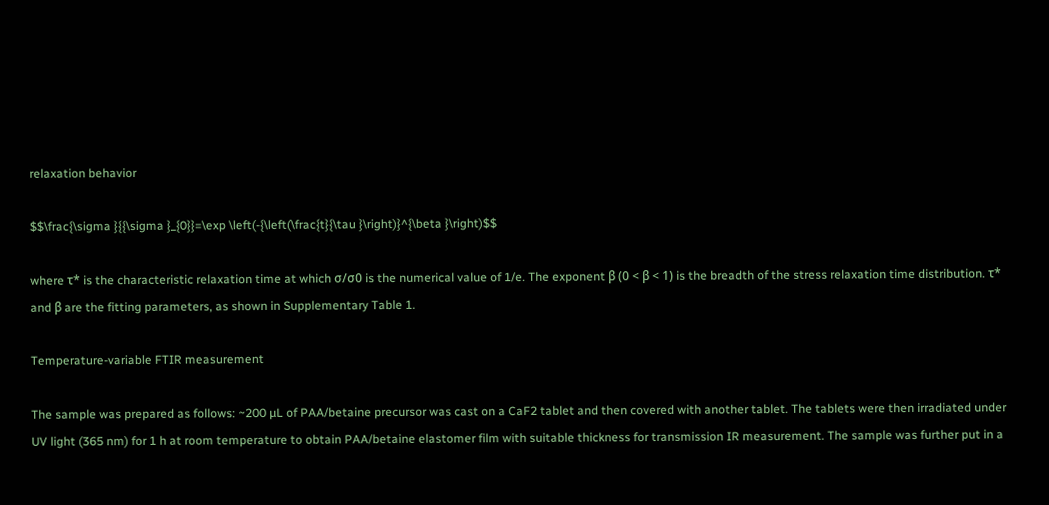relaxation behavior

$$\frac{\sigma }{{\sigma }_{0}}=\exp \left(-{\left(\frac{t}{\tau }\right)}^{\beta }\right)$$

where τ* is the characteristic relaxation time at which σ/σ0 is the numerical value of 1/e. The exponent β (0 < β < 1) is the breadth of the stress relaxation time distribution. τ* and β are the fitting parameters, as shown in Supplementary Table 1.

Temperature-variable FTIR measurement

The sample was prepared as follows: ~200 µL of PAA/betaine precursor was cast on a CaF2 tablet and then covered with another tablet. The tablets were then irradiated under UV light (365 nm) for 1 h at room temperature to obtain PAA/betaine elastomer film with suitable thickness for transmission IR measurement. The sample was further put in a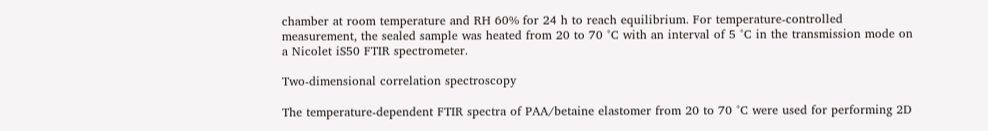chamber at room temperature and RH 60% for 24 h to reach equilibrium. For temperature-controlled measurement, the sealed sample was heated from 20 to 70 °C with an interval of 5 °C in the transmission mode on a Nicolet iS50 FTIR spectrometer.

Two-dimensional correlation spectroscopy

The temperature-dependent FTIR spectra of PAA/betaine elastomer from 20 to 70 °C were used for performing 2D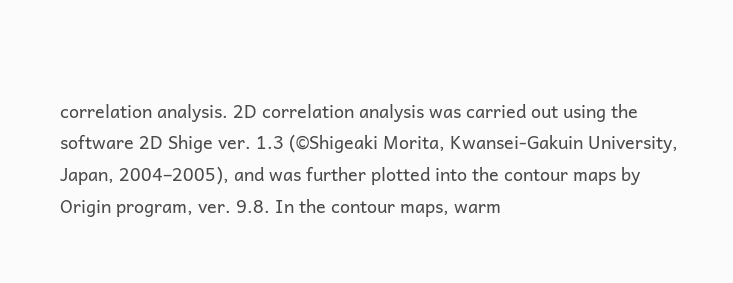correlation analysis. 2D correlation analysis was carried out using the software 2D Shige ver. 1.3 (©Shigeaki Morita, Kwansei-Gakuin University, Japan, 2004–2005), and was further plotted into the contour maps by Origin program, ver. 9.8. In the contour maps, warm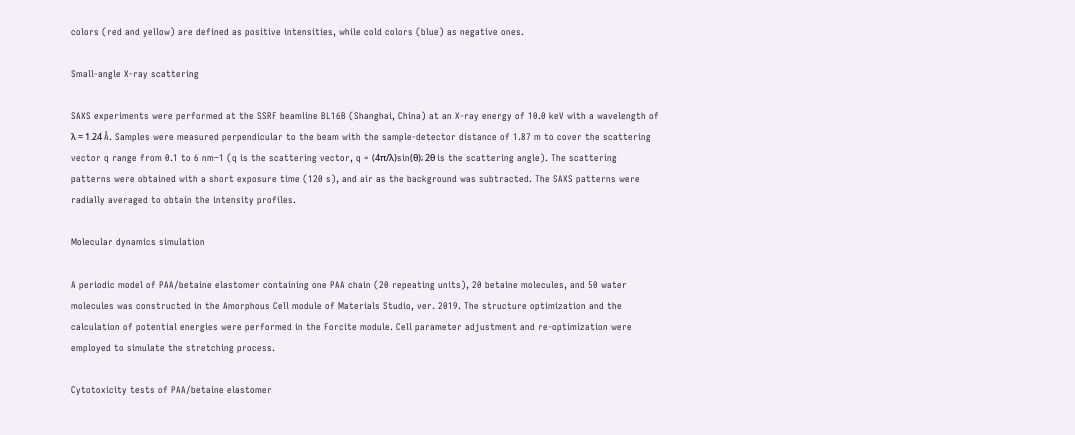colors (red and yellow) are defined as positive intensities, while cold colors (blue) as negative ones.

Small-angle X-ray scattering

SAXS experiments were performed at the SSRF beamline BL16B (Shanghai, China) at an X-ray energy of 10.0 keV with a wavelength of λ = 1.24 Å. Samples were measured perpendicular to the beam with the sample-detector distance of 1.87 m to cover the scattering vector q range from 0.1 to 6 nm−1 (q is the scattering vector, q = (4π/λ)sin(θ); 2θ is the scattering angle). The scattering patterns were obtained with a short exposure time (120 s), and air as the background was subtracted. The SAXS patterns were radially averaged to obtain the intensity profiles.

Molecular dynamics simulation

A periodic model of PAA/betaine elastomer containing one PAA chain (20 repeating units), 20 betaine molecules, and 50 water molecules was constructed in the Amorphous Cell module of Materials Studio, ver. 2019. The structure optimization and the calculation of potential energies were performed in the Forcite module. Cell parameter adjustment and re-optimization were employed to simulate the stretching process.

Cytotoxicity tests of PAA/betaine elastomer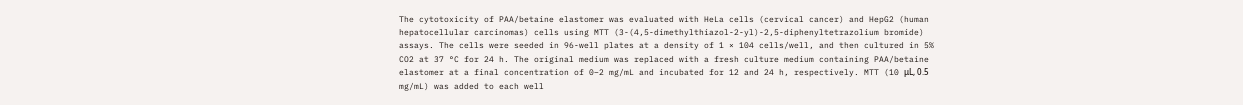The cytotoxicity of PAA/betaine elastomer was evaluated with HeLa cells (cervical cancer) and HepG2 (human hepatocellular carcinomas) cells using MTT (3-(4,5-dimethylthiazol-2-yl)-2,5-diphenyltetrazolium bromide) assays. The cells were seeded in 96-well plates at a density of 1 × 104 cells/well, and then cultured in 5% CO2 at 37 °C for 24 h. The original medium was replaced with a fresh culture medium containing PAA/betaine elastomer at a final concentration of 0–2 mg/mL and incubated for 12 and 24 h, respectively. MTT (10 μL, 0.5 mg/mL) was added to each well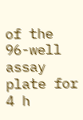of the 96-well assay plate for 4 h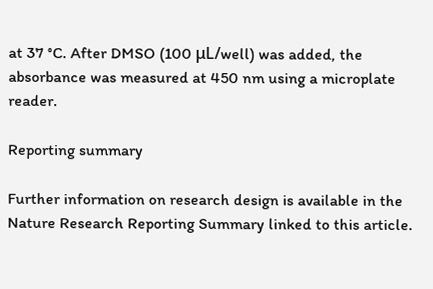at 37 °C. After DMSO (100 μL/well) was added, the absorbance was measured at 450 nm using a microplate reader.

Reporting summary

Further information on research design is available in the Nature Research Reporting Summary linked to this article.